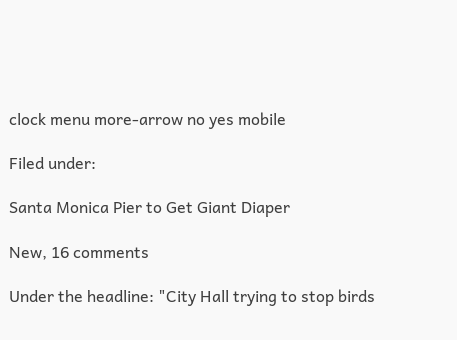clock menu more-arrow no yes mobile

Filed under:

Santa Monica Pier to Get Giant Diaper

New, 16 comments

Under the headline: "City Hall trying to stop birds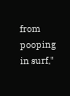from pooping in surf,"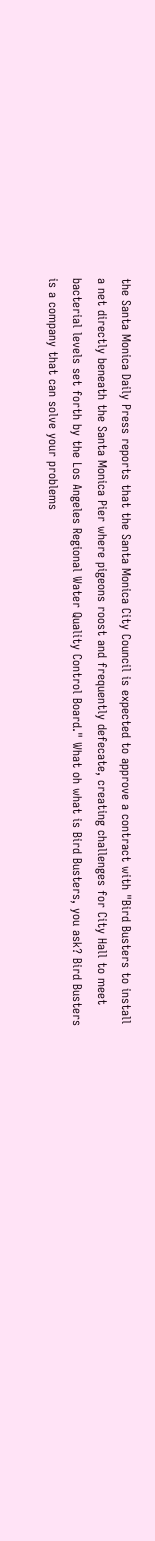the Santa Monica Daily Press reports that the Santa Monica City Council is expected to approve a contract with "Bird Busters to install a net directly beneath the Santa Monica Pier where pigeons roost and frequently defecate, creating challenges for City Hall to meet bacterial levels set forth by the Los Angeles Regional Water Quality Control Board." What oh what is Bird Busters, you ask? Bird Busters is a company that can solve your problems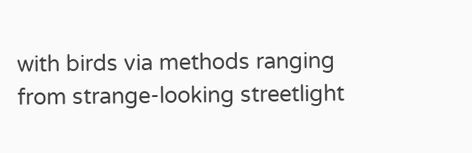with birds via methods ranging from strange-looking streetlight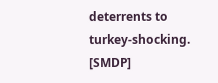deterrents to turkey-shocking. [SMDP]